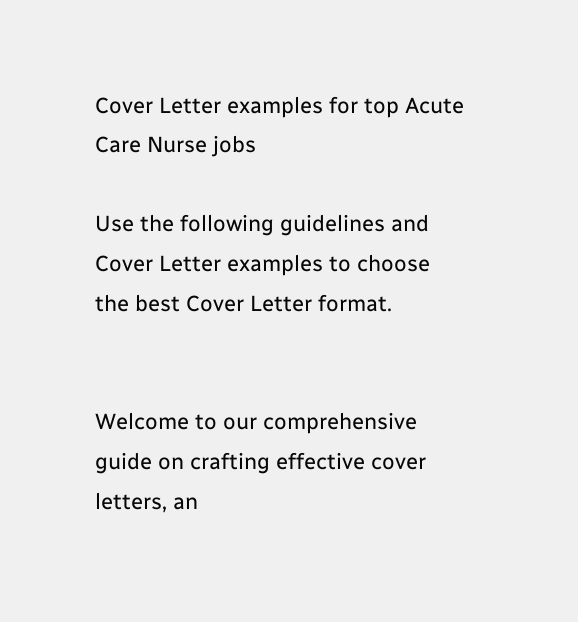Cover Letter examples for top Acute Care Nurse jobs

Use the following guidelines and Cover Letter examples to choose the best Cover Letter format.


Welcome to our comprehensive guide on crafting effective cover letters, an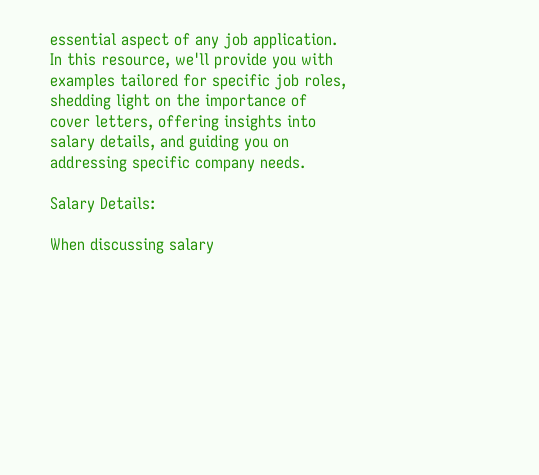essential aspect of any job application. In this resource, we'll provide you with examples tailored for specific job roles, shedding light on the importance of cover letters, offering insights into salary details, and guiding you on addressing specific company needs.

Salary Details:

When discussing salary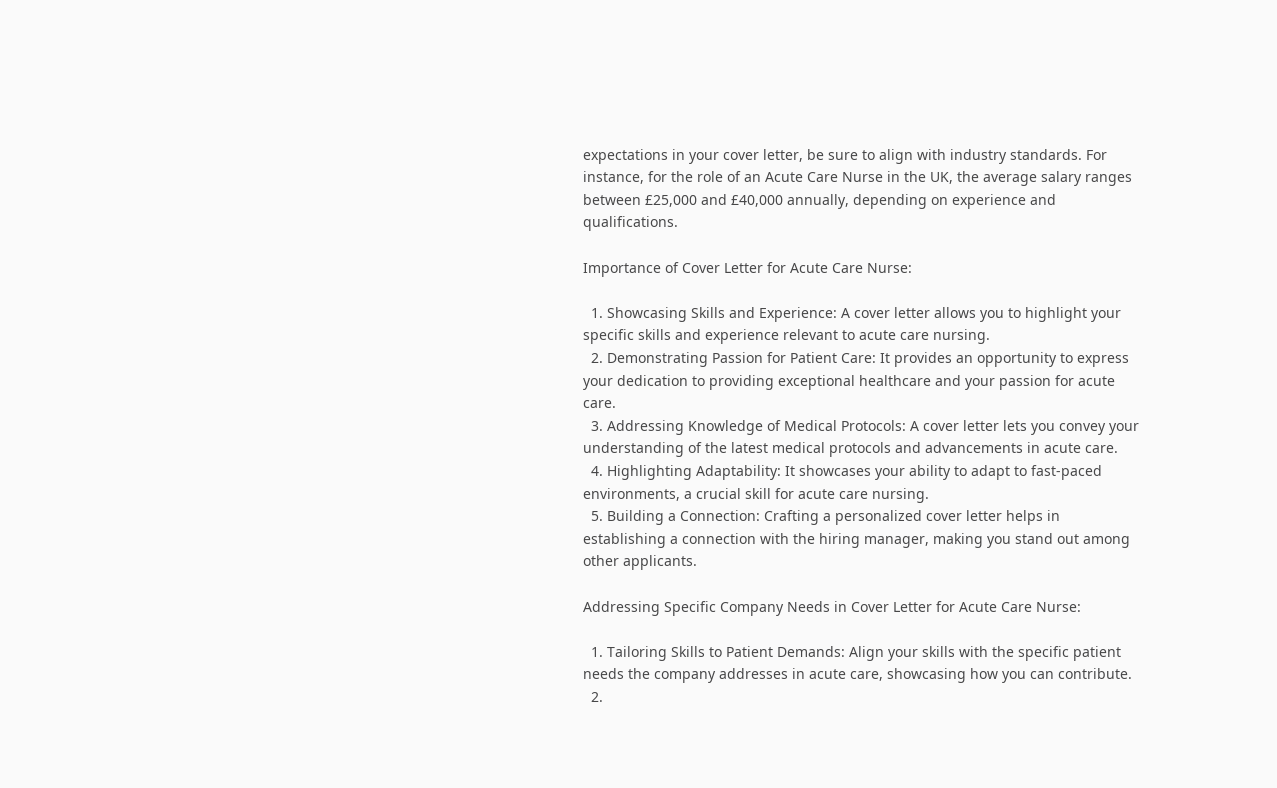expectations in your cover letter, be sure to align with industry standards. For instance, for the role of an Acute Care Nurse in the UK, the average salary ranges between £25,000 and £40,000 annually, depending on experience and qualifications.

Importance of Cover Letter for Acute Care Nurse:

  1. Showcasing Skills and Experience: A cover letter allows you to highlight your specific skills and experience relevant to acute care nursing.
  2. Demonstrating Passion for Patient Care: It provides an opportunity to express your dedication to providing exceptional healthcare and your passion for acute care.
  3. Addressing Knowledge of Medical Protocols: A cover letter lets you convey your understanding of the latest medical protocols and advancements in acute care.
  4. Highlighting Adaptability: It showcases your ability to adapt to fast-paced environments, a crucial skill for acute care nursing.
  5. Building a Connection: Crafting a personalized cover letter helps in establishing a connection with the hiring manager, making you stand out among other applicants.

Addressing Specific Company Needs in Cover Letter for Acute Care Nurse:

  1. Tailoring Skills to Patient Demands: Align your skills with the specific patient needs the company addresses in acute care, showcasing how you can contribute.
  2.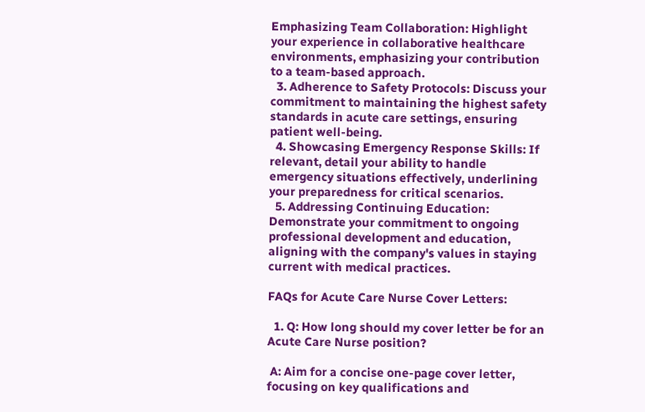Emphasizing Team Collaboration: Highlight your experience in collaborative healthcare environments, emphasizing your contribution to a team-based approach.
  3. Adherence to Safety Protocols: Discuss your commitment to maintaining the highest safety standards in acute care settings, ensuring patient well-being.
  4. Showcasing Emergency Response Skills: If relevant, detail your ability to handle emergency situations effectively, underlining your preparedness for critical scenarios.
  5. Addressing Continuing Education: Demonstrate your commitment to ongoing professional development and education, aligning with the company's values in staying current with medical practices.

FAQs for Acute Care Nurse Cover Letters:

  1. Q: How long should my cover letter be for an Acute Care Nurse position?

 A: Aim for a concise one-page cover letter, focusing on key qualifications and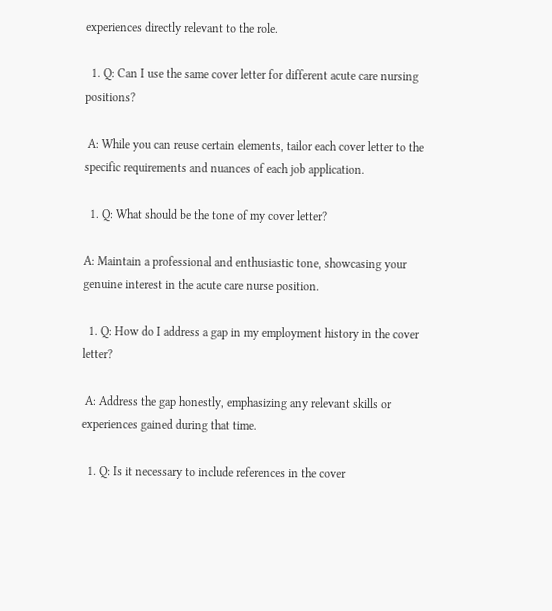experiences directly relevant to the role.

  1. Q: Can I use the same cover letter for different acute care nursing positions?

 A: While you can reuse certain elements, tailor each cover letter to the specific requirements and nuances of each job application.

  1. Q: What should be the tone of my cover letter?

A: Maintain a professional and enthusiastic tone, showcasing your genuine interest in the acute care nurse position.

  1. Q: How do I address a gap in my employment history in the cover letter?

 A: Address the gap honestly, emphasizing any relevant skills or experiences gained during that time.

  1. Q: Is it necessary to include references in the cover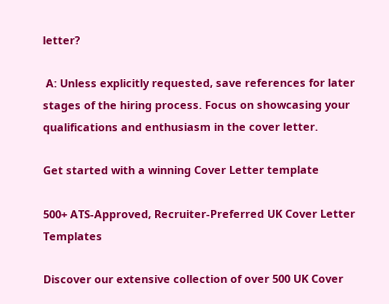letter?

 A: Unless explicitly requested, save references for later stages of the hiring process. Focus on showcasing your qualifications and enthusiasm in the cover letter.

Get started with a winning Cover Letter template

500+ ATS-Approved, Recruiter-Preferred UK Cover Letter Templates

Discover our extensive collection of over 500 UK Cover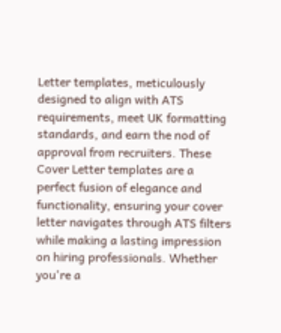Letter templates, meticulously designed to align with ATS requirements, meet UK formatting standards, and earn the nod of approval from recruiters. These Cover Letter templates are a perfect fusion of elegance and functionality, ensuring your cover letter navigates through ATS filters while making a lasting impression on hiring professionals. Whether you're a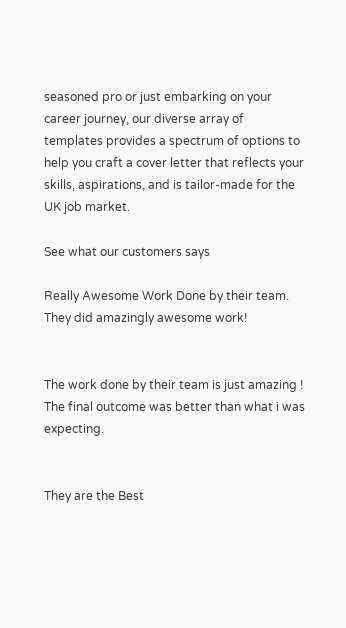seasoned pro or just embarking on your career journey, our diverse array of templates provides a spectrum of options to help you craft a cover letter that reflects your skills, aspirations, and is tailor-made for the UK job market.

See what our customers says

Really Awesome Work Done by their team. They did amazingly awesome work!


The work done by their team is just amazing ! The final outcome was better than what i was expecting.


They are the Best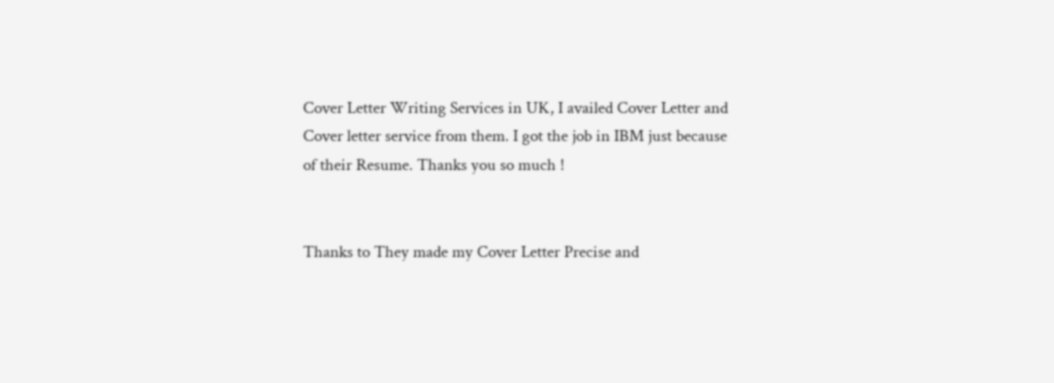Cover Letter Writing Services in UK, I availed Cover Letter and Cover letter service from them. I got the job in IBM just because of their Resume. Thanks you so much !


Thanks to They made my Cover Letter Precise and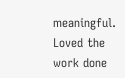meaningful. Loved the work done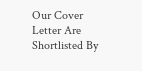Our Cover Letter Are Shortlisted By